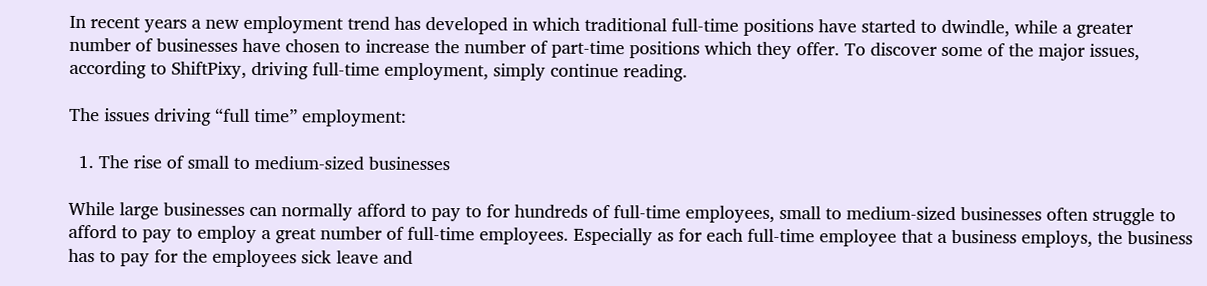In recent years a new employment trend has developed in which traditional full-time positions have started to dwindle, while a greater number of businesses have chosen to increase the number of part-time positions which they offer. To discover some of the major issues, according to ShiftPixy, driving full-time employment, simply continue reading.

The issues driving “full time” employment:

  1. The rise of small to medium-sized businesses

While large businesses can normally afford to pay to for hundreds of full-time employees, small to medium-sized businesses often struggle to afford to pay to employ a great number of full-time employees. Especially as for each full-time employee that a business employs, the business has to pay for the employees sick leave and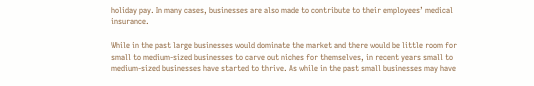holiday pay. In many cases, businesses are also made to contribute to their employees’ medical insurance.

While in the past large businesses would dominate the market and there would be little room for small to medium-sized businesses to carve out niches for themselves, in recent years small to medium-sized businesses have started to thrive. As while in the past small businesses may have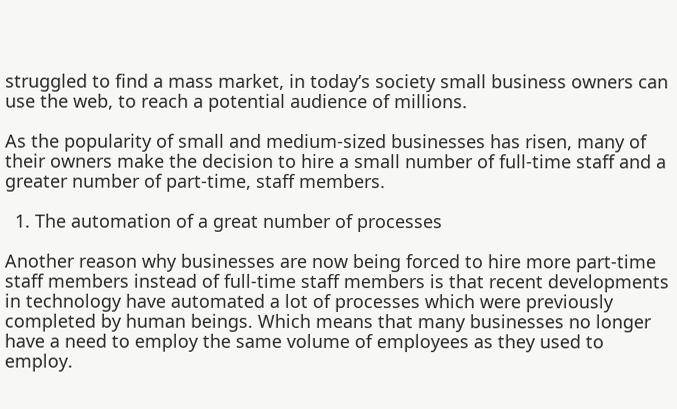struggled to find a mass market, in today’s society small business owners can use the web, to reach a potential audience of millions.

As the popularity of small and medium-sized businesses has risen, many of their owners make the decision to hire a small number of full-time staff and a greater number of part-time, staff members.

  1. The automation of a great number of processes

Another reason why businesses are now being forced to hire more part-time staff members instead of full-time staff members is that recent developments in technology have automated a lot of processes which were previously completed by human beings. Which means that many businesses no longer have a need to employ the same volume of employees as they used to employ.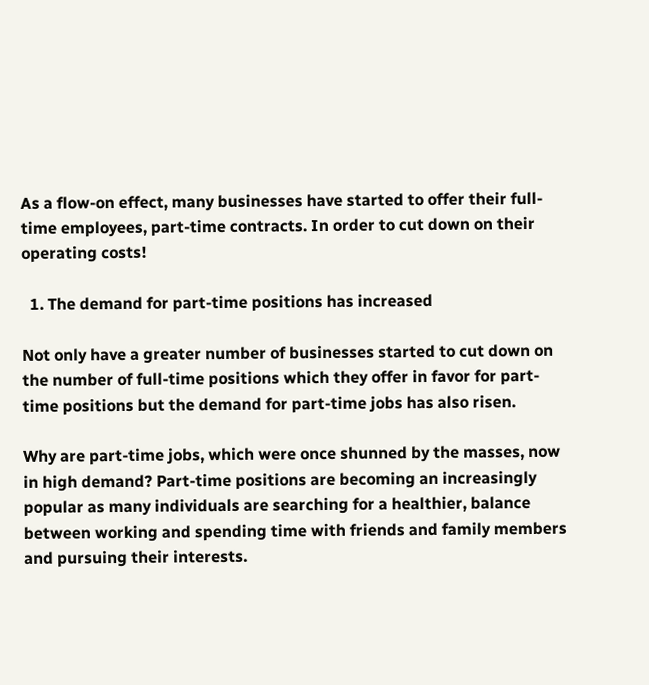As a flow-on effect, many businesses have started to offer their full-time employees, part-time contracts. In order to cut down on their operating costs!

  1. The demand for part-time positions has increased

Not only have a greater number of businesses started to cut down on the number of full-time positions which they offer in favor for part-time positions but the demand for part-time jobs has also risen.

Why are part-time jobs, which were once shunned by the masses, now in high demand? Part-time positions are becoming an increasingly popular as many individuals are searching for a healthier, balance between working and spending time with friends and family members and pursuing their interests.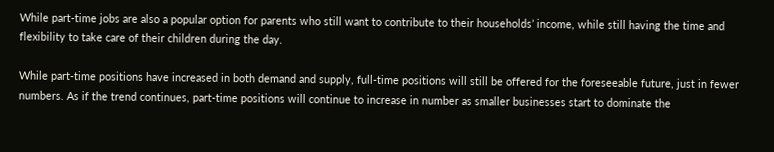While part-time jobs are also a popular option for parents who still want to contribute to their households’ income, while still having the time and flexibility to take care of their children during the day.

While part-time positions have increased in both demand and supply, full-time positions will still be offered for the foreseeable future, just in fewer numbers. As if the trend continues, part-time positions will continue to increase in number as smaller businesses start to dominate the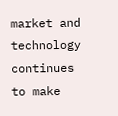market and technology continues to make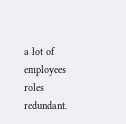a lot of employees roles redundant.